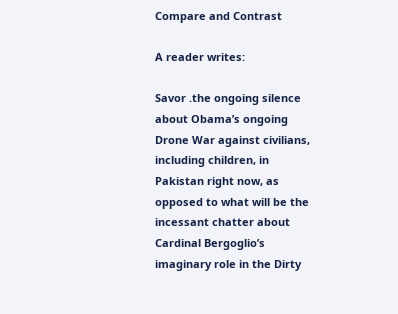Compare and Contrast

A reader writes:

Savor .the ongoing silence about Obama’s ongoing Drone War against civilians, including children, in Pakistan right now, as opposed to what will be the incessant chatter about Cardinal Bergoglio’s imaginary role in the Dirty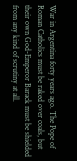War in Argentina forty years ago. The Pope of Roman Catholics must be raked over coals, but their own God-Emperor Barack must be shielded from any kind of scrutiny at all.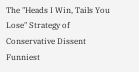The "Heads I Win, Tails You Lose" Strategy of Conservative Dissent
Funniest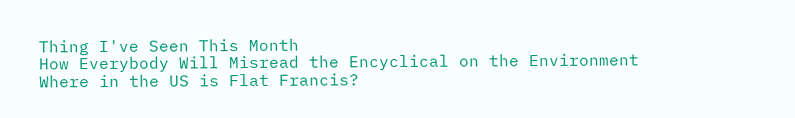Thing I've Seen This Month
How Everybody Will Misread the Encyclical on the Environment
Where in the US is Flat Francis?